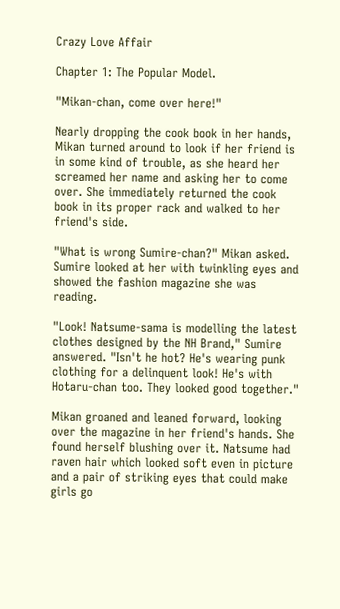Crazy Love Affair

Chapter 1: The Popular Model.

"Mikan-chan, come over here!"

Nearly dropping the cook book in her hands, Mikan turned around to look if her friend is in some kind of trouble, as she heard her screamed her name and asking her to come over. She immediately returned the cook book in its proper rack and walked to her friend's side.

"What is wrong Sumire-chan?" Mikan asked. Sumire looked at her with twinkling eyes and showed the fashion magazine she was reading.

"Look! Natsume-sama is modelling the latest clothes designed by the NH Brand," Sumire answered. "Isn't he hot? He's wearing punk clothing for a delinquent look! He's with Hotaru-chan too. They looked good together."

Mikan groaned and leaned forward, looking over the magazine in her friend's hands. She found herself blushing over it. Natsume had raven hair which looked soft even in picture and a pair of striking eyes that could make girls go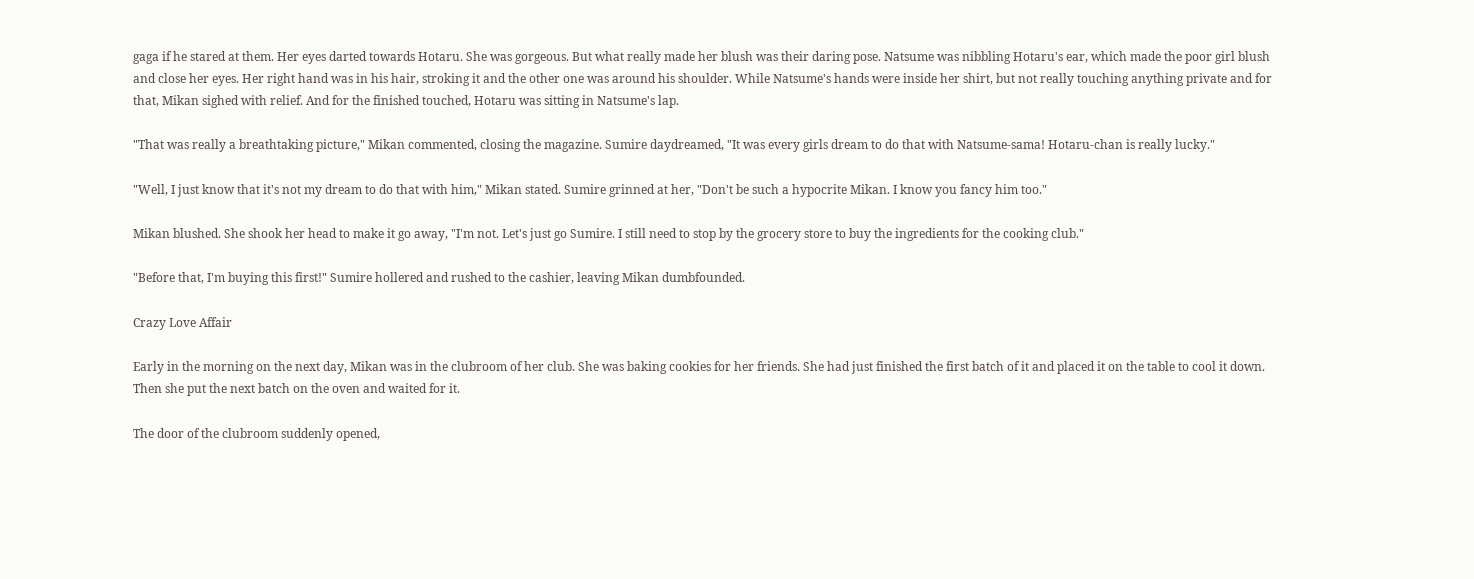gaga if he stared at them. Her eyes darted towards Hotaru. She was gorgeous. But what really made her blush was their daring pose. Natsume was nibbling Hotaru's ear, which made the poor girl blush and close her eyes. Her right hand was in his hair, stroking it and the other one was around his shoulder. While Natsume's hands were inside her shirt, but not really touching anything private and for that, Mikan sighed with relief. And for the finished touched, Hotaru was sitting in Natsume's lap.

"That was really a breathtaking picture," Mikan commented, closing the magazine. Sumire daydreamed, "It was every girls dream to do that with Natsume-sama! Hotaru-chan is really lucky."

"Well, I just know that it's not my dream to do that with him," Mikan stated. Sumire grinned at her, "Don't be such a hypocrite Mikan. I know you fancy him too."

Mikan blushed. She shook her head to make it go away, "I'm not. Let's just go Sumire. I still need to stop by the grocery store to buy the ingredients for the cooking club."

"Before that, I'm buying this first!" Sumire hollered and rushed to the cashier, leaving Mikan dumbfounded.

Crazy Love Affair

Early in the morning on the next day, Mikan was in the clubroom of her club. She was baking cookies for her friends. She had just finished the first batch of it and placed it on the table to cool it down. Then she put the next batch on the oven and waited for it.

The door of the clubroom suddenly opened,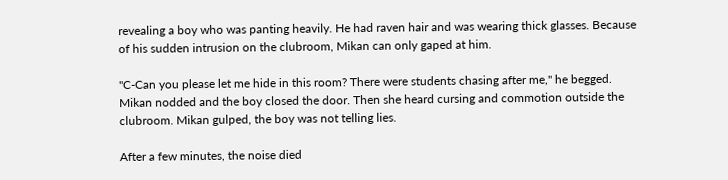revealing a boy who was panting heavily. He had raven hair and was wearing thick glasses. Because of his sudden intrusion on the clubroom, Mikan can only gaped at him.

"C-Can you please let me hide in this room? There were students chasing after me," he begged. Mikan nodded and the boy closed the door. Then she heard cursing and commotion outside the clubroom. Mikan gulped, the boy was not telling lies.

After a few minutes, the noise died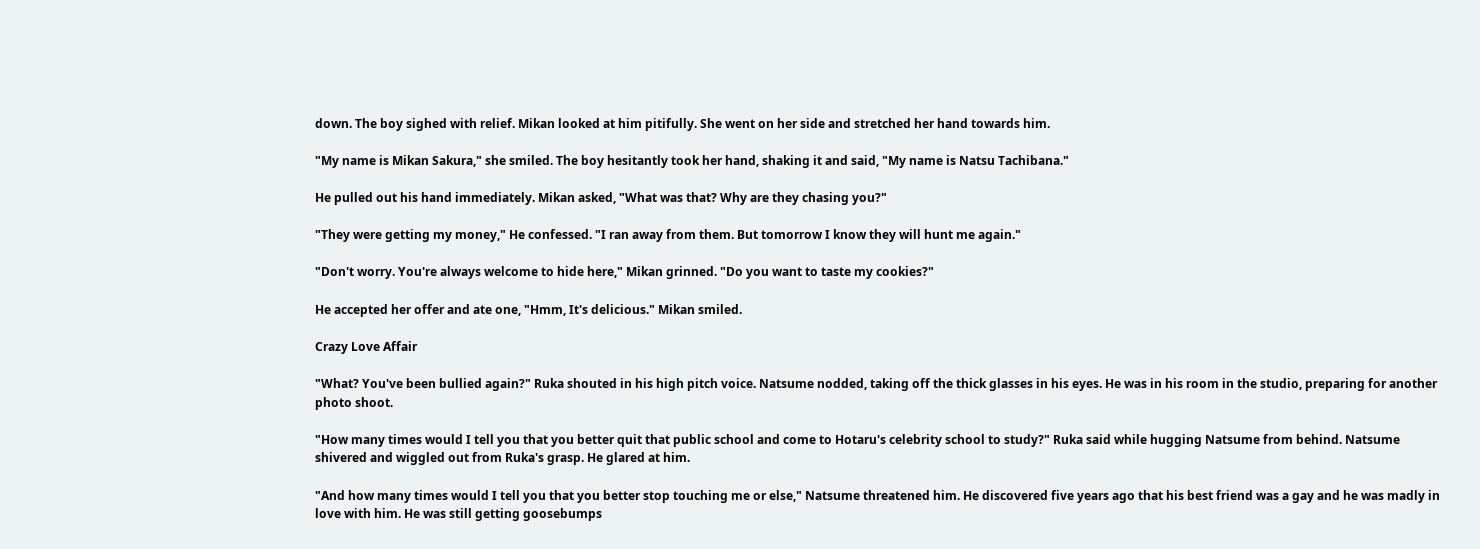down. The boy sighed with relief. Mikan looked at him pitifully. She went on her side and stretched her hand towards him.

"My name is Mikan Sakura," she smiled. The boy hesitantly took her hand, shaking it and said, "My name is Natsu Tachibana."

He pulled out his hand immediately. Mikan asked, "What was that? Why are they chasing you?"

"They were getting my money," He confessed. "I ran away from them. But tomorrow I know they will hunt me again."

"Don't worry. You're always welcome to hide here," Mikan grinned. "Do you want to taste my cookies?"

He accepted her offer and ate one, "Hmm, It's delicious." Mikan smiled.

Crazy Love Affair

"What? You've been bullied again?" Ruka shouted in his high pitch voice. Natsume nodded, taking off the thick glasses in his eyes. He was in his room in the studio, preparing for another photo shoot.

"How many times would I tell you that you better quit that public school and come to Hotaru's celebrity school to study?" Ruka said while hugging Natsume from behind. Natsume shivered and wiggled out from Ruka's grasp. He glared at him.

"And how many times would I tell you that you better stop touching me or else," Natsume threatened him. He discovered five years ago that his best friend was a gay and he was madly in love with him. He was still getting goosebumps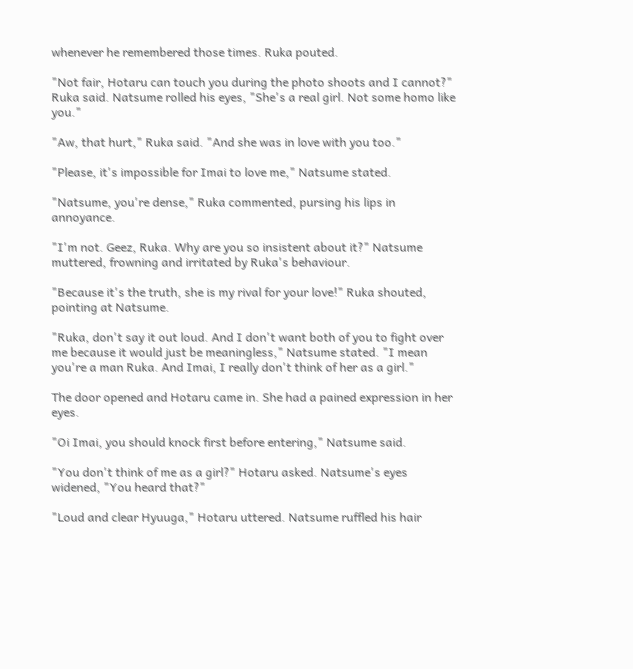whenever he remembered those times. Ruka pouted.

"Not fair, Hotaru can touch you during the photo shoots and I cannot?" Ruka said. Natsume rolled his eyes, "She's a real girl. Not some homo like you."

"Aw, that hurt," Ruka said. "And she was in love with you too."

"Please, it's impossible for Imai to love me," Natsume stated.

"Natsume, you're dense," Ruka commented, pursing his lips in annoyance.

"I'm not. Geez, Ruka. Why are you so insistent about it?" Natsume muttered, frowning and irritated by Ruka's behaviour.

"Because it's the truth, she is my rival for your love!" Ruka shouted, pointing at Natsume.

"Ruka, don't say it out loud. And I don't want both of you to fight over me because it would just be meaningless," Natsume stated. "I mean you're a man Ruka. And Imai, I really don't think of her as a girl."

The door opened and Hotaru came in. She had a pained expression in her eyes.

"Oi Imai, you should knock first before entering," Natsume said.

"You don't think of me as a girl?" Hotaru asked. Natsume's eyes widened, "You heard that?"

"Loud and clear Hyuuga," Hotaru uttered. Natsume ruffled his hair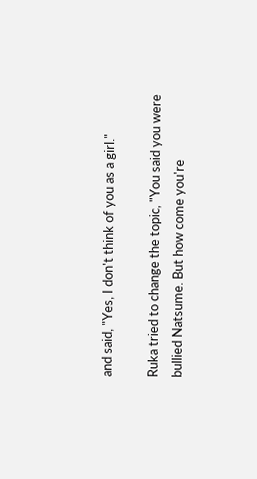and said, "Yes, I don't think of you as a girl."

Ruka tried to change the topic, "You said you were bullied Natsume. But how come you're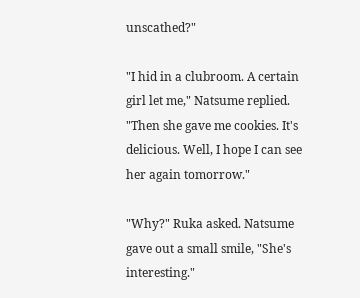unscathed?"

"I hid in a clubroom. A certain girl let me," Natsume replied. "Then she gave me cookies. It's delicious. Well, I hope I can see her again tomorrow."

"Why?" Ruka asked. Natsume gave out a small smile, "She's interesting."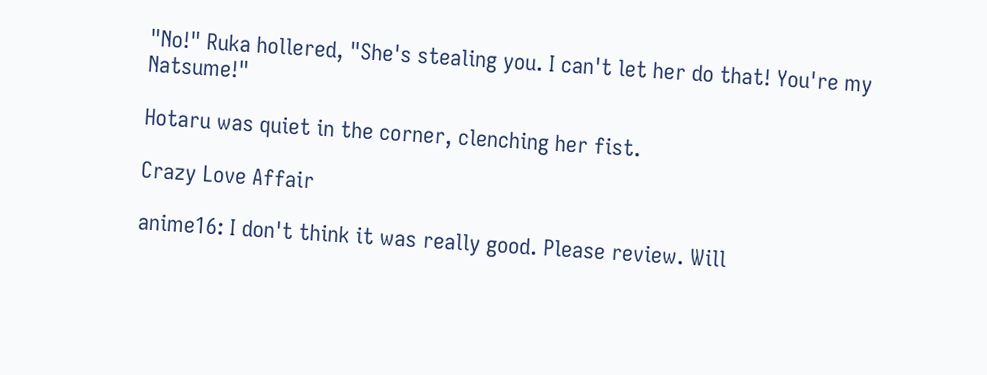"No!" Ruka hollered, "She's stealing you. I can't let her do that! You're my Natsume!"

Hotaru was quiet in the corner, clenching her fist.

Crazy Love Affair

anime16: I don't think it was really good. Please review. Will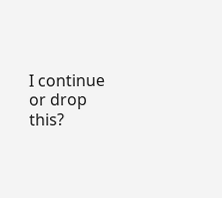I continue or drop this?